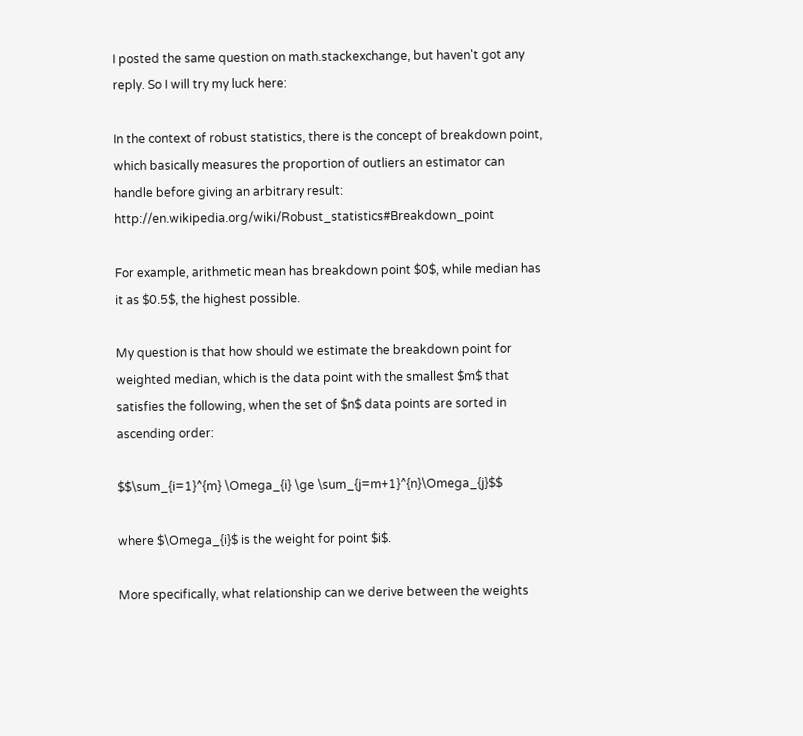I posted the same question on math.stackexchange, but haven't got any reply. So I will try my luck here:

In the context of robust statistics, there is the concept of breakdown point, which basically measures the proportion of outliers an estimator can handle before giving an arbitrary result: http://en.wikipedia.org/wiki/Robust_statistics#Breakdown_point

For example, arithmetic mean has breakdown point $0$, while median has it as $0.5$, the highest possible.

My question is that how should we estimate the breakdown point for weighted median, which is the data point with the smallest $m$ that satisfies the following, when the set of $n$ data points are sorted in ascending order:

$$\sum_{i=1}^{m} \Omega_{i} \ge \sum_{j=m+1}^{n}\Omega_{j}$$

where $\Omega_{i}$ is the weight for point $i$.

More specifically, what relationship can we derive between the weights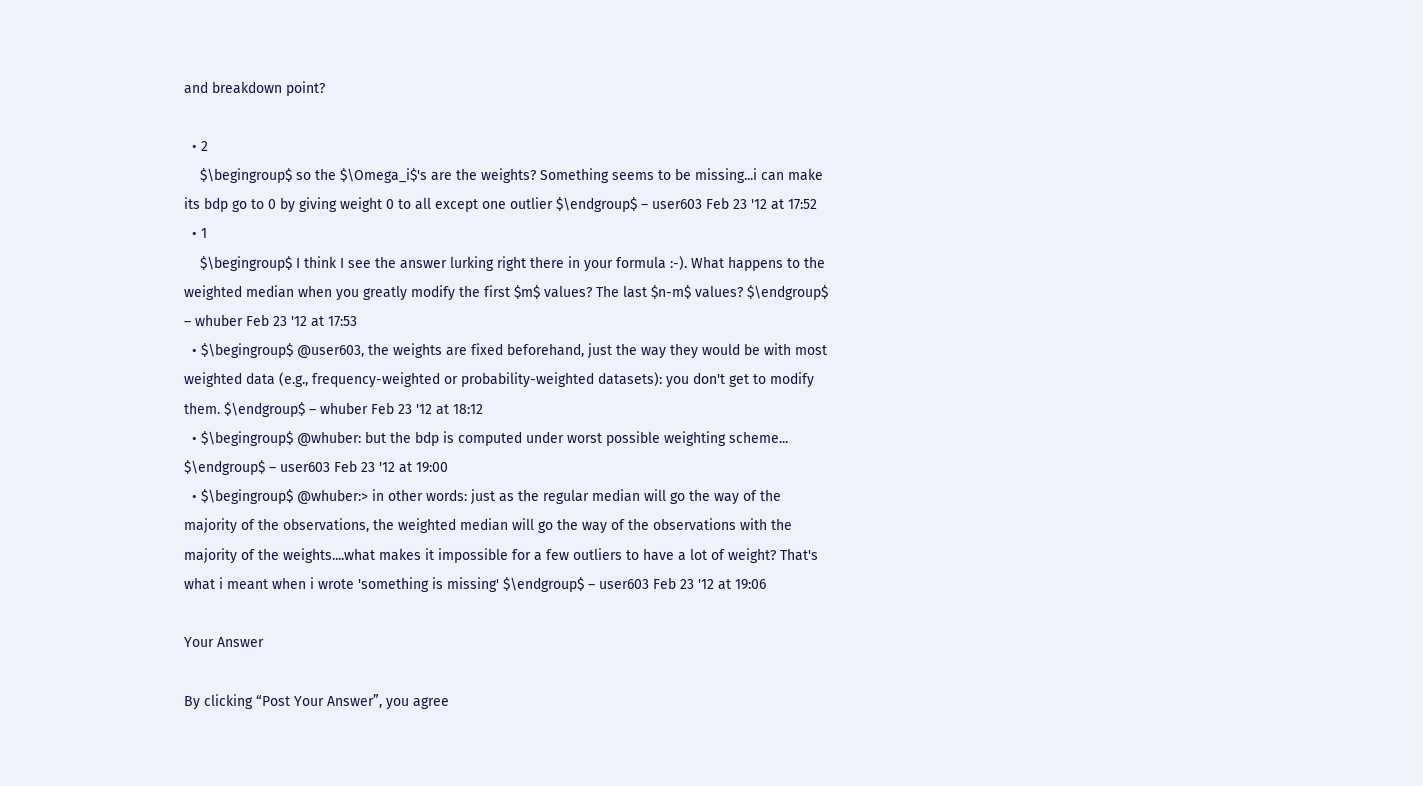and breakdown point?

  • 2
    $\begingroup$ so the $\Omega_i$'s are the weights? Something seems to be missing...i can make its bdp go to 0 by giving weight 0 to all except one outlier $\endgroup$ – user603 Feb 23 '12 at 17:52
  • 1
    $\begingroup$ I think I see the answer lurking right there in your formula :-). What happens to the weighted median when you greatly modify the first $m$ values? The last $n-m$ values? $\endgroup$ – whuber Feb 23 '12 at 17:53
  • $\begingroup$ @user603, the weights are fixed beforehand, just the way they would be with most weighted data (e.g., frequency-weighted or probability-weighted datasets): you don't get to modify them. $\endgroup$ – whuber Feb 23 '12 at 18:12
  • $\begingroup$ @whuber: but the bdp is computed under worst possible weighting scheme... $\endgroup$ – user603 Feb 23 '12 at 19:00
  • $\begingroup$ @whuber:> in other words: just as the regular median will go the way of the majority of the observations, the weighted median will go the way of the observations with the majority of the weights....what makes it impossible for a few outliers to have a lot of weight? That's what i meant when i wrote 'something is missing' $\endgroup$ – user603 Feb 23 '12 at 19:06

Your Answer

By clicking “Post Your Answer”, you agree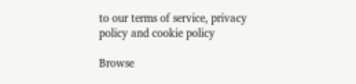to our terms of service, privacy policy and cookie policy

Browse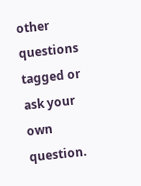other questions tagged or ask your own question.